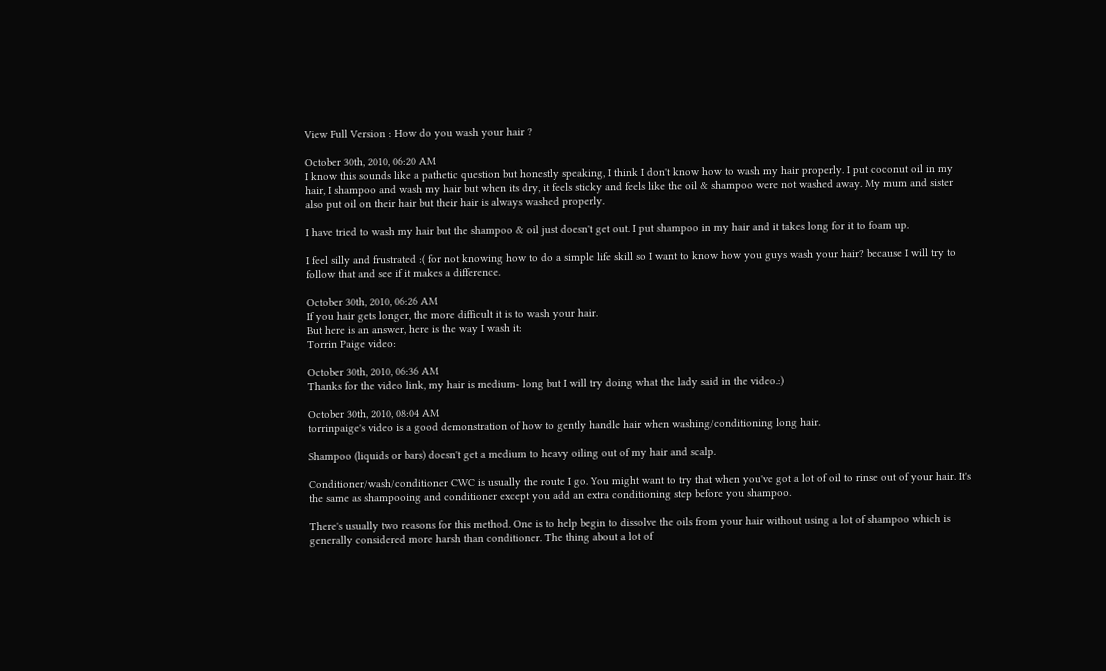View Full Version : How do you wash your hair ?

October 30th, 2010, 06:20 AM
I know this sounds like a pathetic question but honestly speaking, I think I don't know how to wash my hair properly. I put coconut oil in my hair, I shampoo and wash my hair but when its dry, it feels sticky and feels like the oil & shampoo were not washed away. My mum and sister also put oil on their hair but their hair is always washed properly.

I have tried to wash my hair but the shampoo & oil just doesn't get out. I put shampoo in my hair and it takes long for it to foam up.

I feel silly and frustrated :( for not knowing how to do a simple life skill so I want to know how you guys wash your hair? because I will try to follow that and see if it makes a difference.

October 30th, 2010, 06:26 AM
If you hair gets longer, the more difficult it is to wash your hair.
But here is an answer, here is the way I wash it:
Torrin Paige video:

October 30th, 2010, 06:36 AM
Thanks for the video link, my hair is medium- long but I will try doing what the lady said in the video.:)

October 30th, 2010, 08:04 AM
torrinpaige's video is a good demonstration of how to gently handle hair when washing/conditioning long hair.

Shampoo (liquids or bars) doesn't get a medium to heavy oiling out of my hair and scalp.

Conditioner/wash/conditioner CWC is usually the route I go. You might want to try that when you've got a lot of oil to rinse out of your hair. It's the same as shampooing and conditioner except you add an extra conditioning step before you shampoo.

There's usually two reasons for this method. One is to help begin to dissolve the oils from your hair without using a lot of shampoo which is generally considered more harsh than conditioner. The thing about a lot of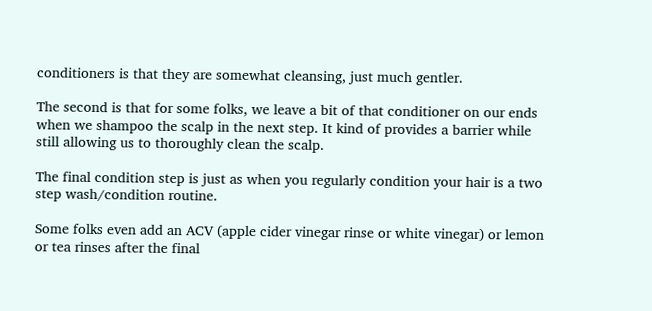conditioners is that they are somewhat cleansing, just much gentler.

The second is that for some folks, we leave a bit of that conditioner on our ends when we shampoo the scalp in the next step. It kind of provides a barrier while still allowing us to thoroughly clean the scalp.

The final condition step is just as when you regularly condition your hair is a two step wash/condition routine.

Some folks even add an ACV (apple cider vinegar rinse or white vinegar) or lemon or tea rinses after the final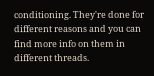conditioning. They're done for different reasons and you can find more info on them in different threads.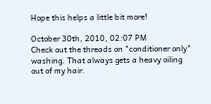Hope this helps a little bit more!

October 30th, 2010, 02:07 PM
Check out the threads on "conditioner only" washing. That always gets a heavy oiling out of my hair.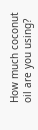How much coconut oil are you using?